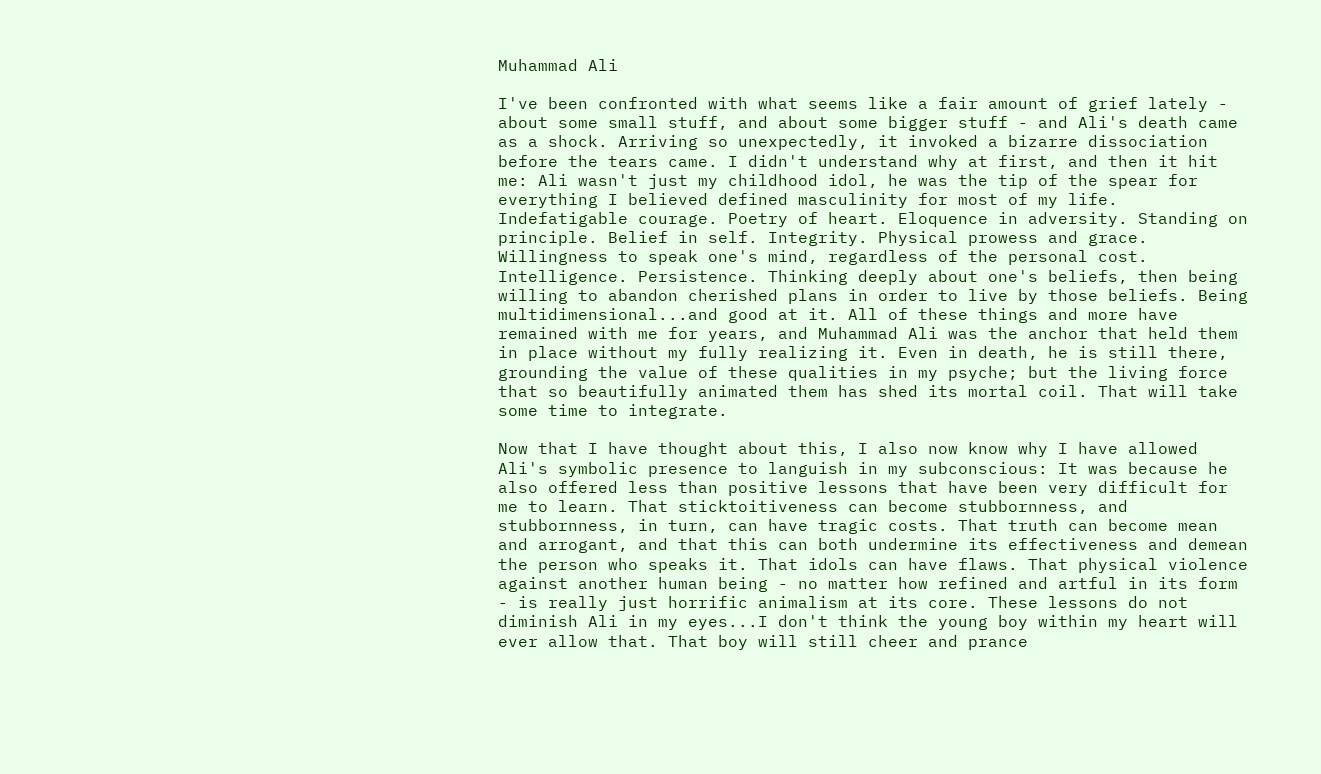Muhammad Ali

I've been confronted with what seems like a fair amount of grief lately - about some small stuff, and about some bigger stuff - and Ali's death came as a shock. Arriving so unexpectedly, it invoked a bizarre dissociation before the tears came. I didn't understand why at first, and then it hit me: Ali wasn't just my childhood idol, he was the tip of the spear for everything I believed defined masculinity for most of my life. Indefatigable courage. Poetry of heart. Eloquence in adversity. Standing on principle. Belief in self. Integrity. Physical prowess and grace. Willingness to speak one's mind, regardless of the personal cost. Intelligence. Persistence. Thinking deeply about one's beliefs, then being willing to abandon cherished plans in order to live by those beliefs. Being multidimensional...and good at it. All of these things and more have remained with me for years, and Muhammad Ali was the anchor that held them in place without my fully realizing it. Even in death, he is still there, grounding the value of these qualities in my psyche; but the living force that so beautifully animated them has shed its mortal coil. That will take some time to integrate.

Now that I have thought about this, I also now know why I have allowed Ali's symbolic presence to languish in my subconscious: It was because he also offered less than positive lessons that have been very difficult for me to learn. That sticktoitiveness can become stubbornness, and stubbornness, in turn, can have tragic costs. That truth can become mean and arrogant, and that this can both undermine its effectiveness and demean the person who speaks it. That idols can have flaws. That physical violence against another human being - no matter how refined and artful in its form - is really just horrific animalism at its core. These lessons do not diminish Ali in my eyes...I don't think the young boy within my heart will ever allow that. That boy will still cheer and prance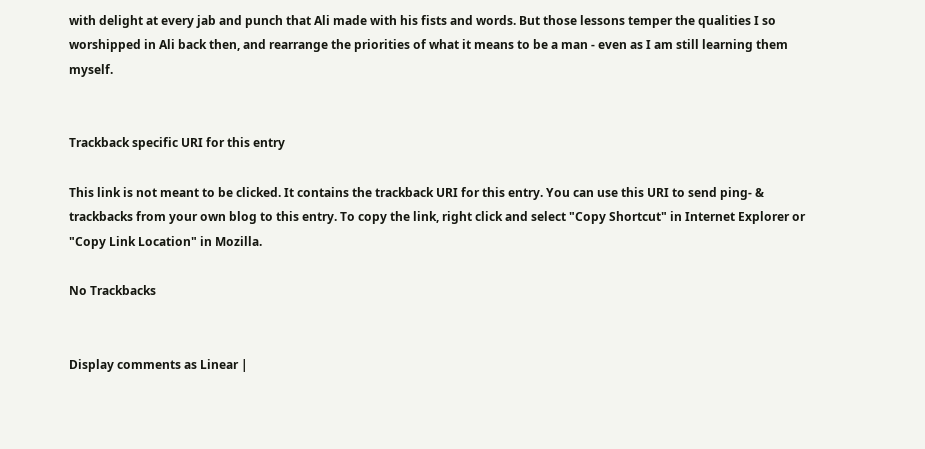with delight at every jab and punch that Ali made with his fists and words. But those lessons temper the qualities I so worshipped in Ali back then, and rearrange the priorities of what it means to be a man - even as I am still learning them myself.


Trackback specific URI for this entry

This link is not meant to be clicked. It contains the trackback URI for this entry. You can use this URI to send ping- & trackbacks from your own blog to this entry. To copy the link, right click and select "Copy Shortcut" in Internet Explorer or "Copy Link Location" in Mozilla.

No Trackbacks


Display comments as Linear |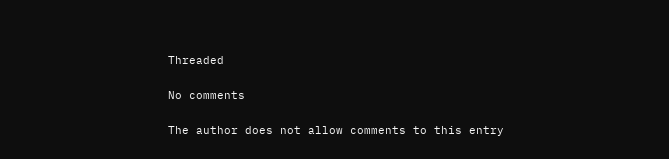Threaded

No comments

The author does not allow comments to this entry